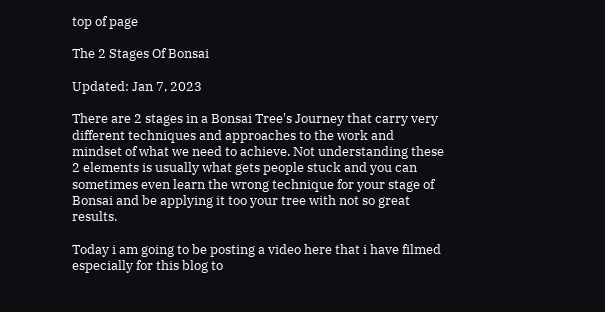top of page

The 2 Stages Of Bonsai

Updated: Jan 7, 2023

There are 2 stages in a Bonsai Tree's Journey that carry very different techniques and approaches to the work and mindset of what we need to achieve. Not understanding these 2 elements is usually what gets people stuck and you can sometimes even learn the wrong technique for your stage of Bonsai and be applying it too your tree with not so great results.

Today i am going to be posting a video here that i have filmed especially for this blog to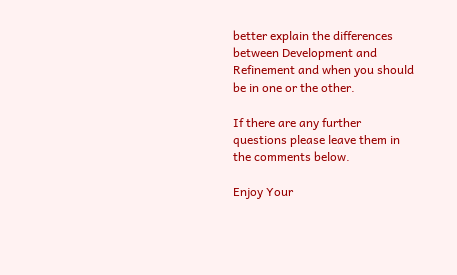better explain the differences between Development and Refinement and when you should be in one or the other.

If there are any further questions please leave them in the comments below.

Enjoy Your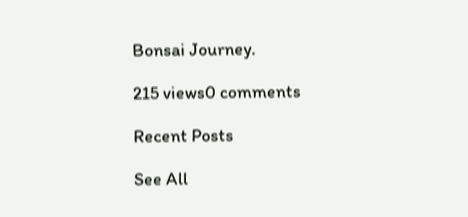Bonsai Journey.

215 views0 comments

Recent Posts

See All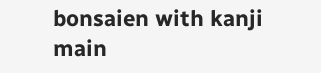bonsaien with kanji main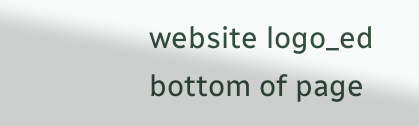website logo_ed
bottom of page